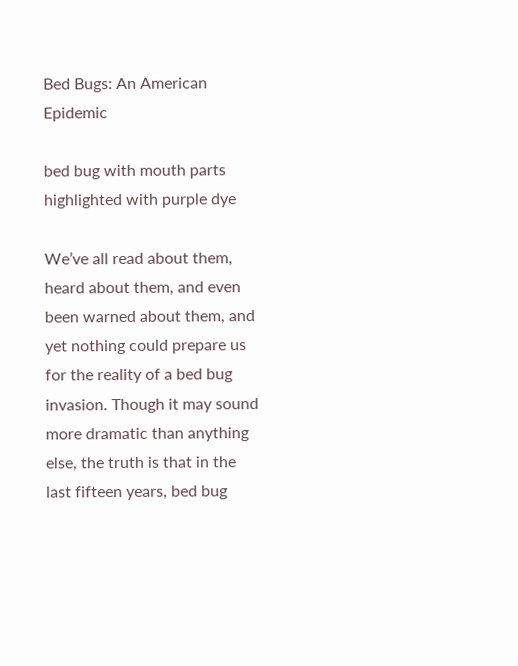Bed Bugs: An American Epidemic

bed bug with mouth parts highlighted with purple dye

We’ve all read about them, heard about them, and even been warned about them, and yet nothing could prepare us for the reality of a bed bug invasion. Though it may sound more dramatic than anything else, the truth is that in the last fifteen years, bed bug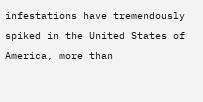infestations have tremendously spiked in the United States of America, more than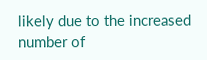likely due to the increased number of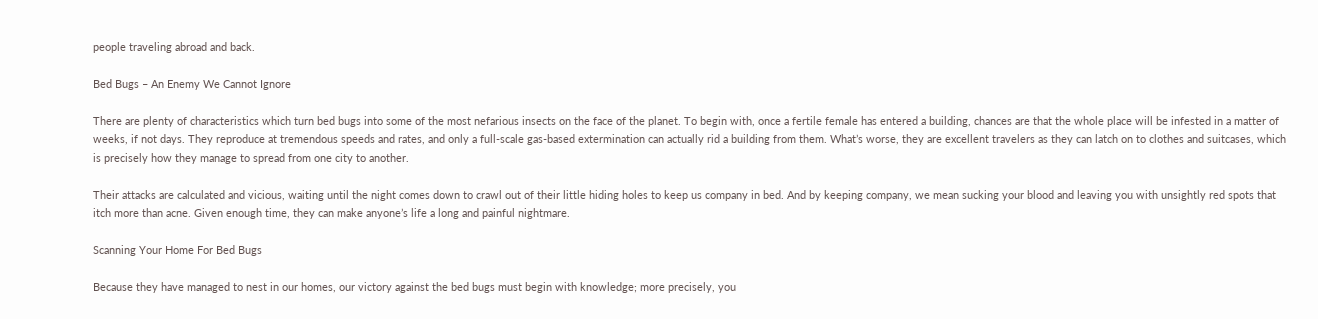people traveling abroad and back.

Bed Bugs – An Enemy We Cannot Ignore

There are plenty of characteristics which turn bed bugs into some of the most nefarious insects on the face of the planet. To begin with, once a fertile female has entered a building, chances are that the whole place will be infested in a matter of weeks, if not days. They reproduce at tremendous speeds and rates, and only a full-scale gas-based extermination can actually rid a building from them. What’s worse, they are excellent travelers as they can latch on to clothes and suitcases, which is precisely how they manage to spread from one city to another.

Their attacks are calculated and vicious, waiting until the night comes down to crawl out of their little hiding holes to keep us company in bed. And by keeping company, we mean sucking your blood and leaving you with unsightly red spots that itch more than acne. Given enough time, they can make anyone’s life a long and painful nightmare.

Scanning Your Home For Bed Bugs

Because they have managed to nest in our homes, our victory against the bed bugs must begin with knowledge; more precisely, you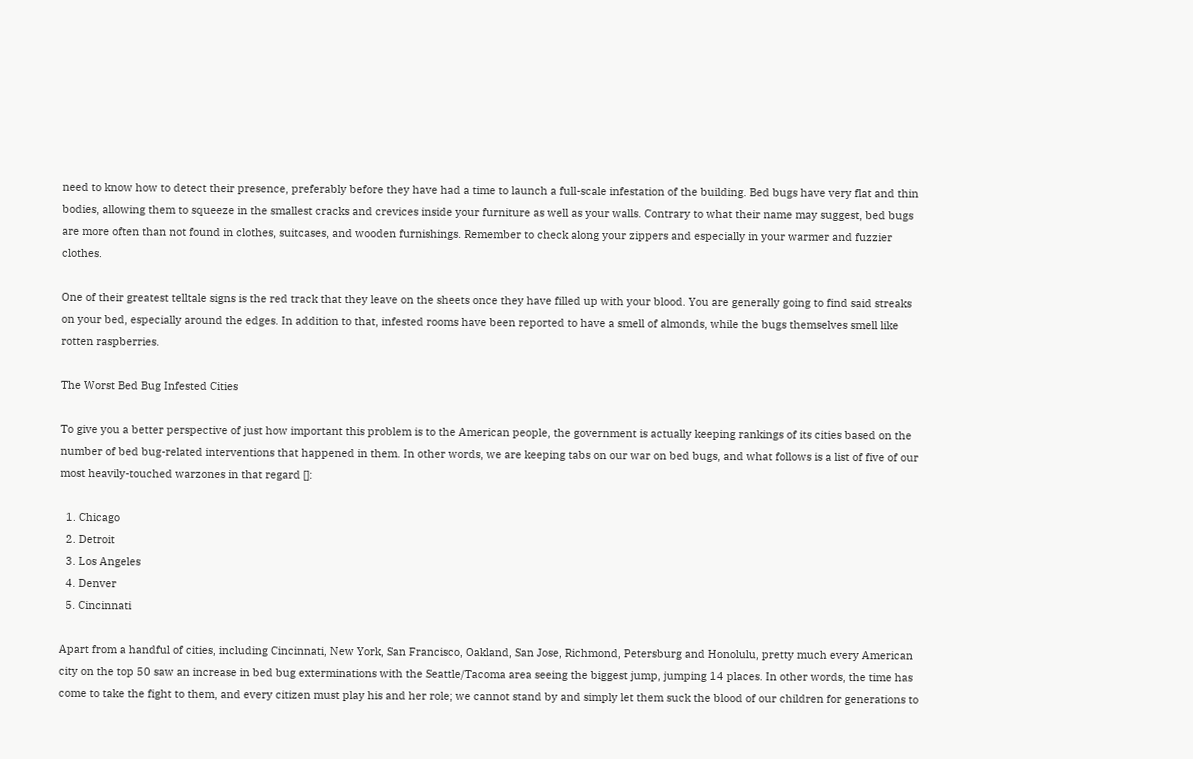need to know how to detect their presence, preferably before they have had a time to launch a full-scale infestation of the building. Bed bugs have very flat and thin bodies, allowing them to squeeze in the smallest cracks and crevices inside your furniture as well as your walls. Contrary to what their name may suggest, bed bugs are more often than not found in clothes, suitcases, and wooden furnishings. Remember to check along your zippers and especially in your warmer and fuzzier clothes.

One of their greatest telltale signs is the red track that they leave on the sheets once they have filled up with your blood. You are generally going to find said streaks on your bed, especially around the edges. In addition to that, infested rooms have been reported to have a smell of almonds, while the bugs themselves smell like rotten raspberries.

The Worst Bed Bug Infested Cities

To give you a better perspective of just how important this problem is to the American people, the government is actually keeping rankings of its cities based on the number of bed bug-related interventions that happened in them. In other words, we are keeping tabs on our war on bed bugs, and what follows is a list of five of our most heavily-touched warzones in that regard []:

  1. Chicago
  2. Detroit
  3. Los Angeles
  4. Denver
  5. Cincinnati

Apart from a handful of cities, including Cincinnati, New York, San Francisco, Oakland, San Jose, Richmond, Petersburg and Honolulu, pretty much every American city on the top 50 saw an increase in bed bug exterminations with the Seattle/Tacoma area seeing the biggest jump, jumping 14 places. In other words, the time has come to take the fight to them, and every citizen must play his and her role; we cannot stand by and simply let them suck the blood of our children for generations to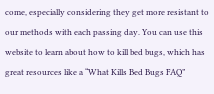come, especially considering they get more resistant to our methods with each passing day. You can use this website to learn about how to kill bed bugs, which has great resources like a “What Kills Bed Bugs FAQ”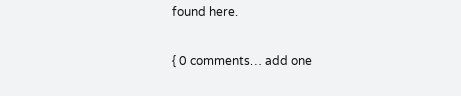found here.

{ 0 comments… add one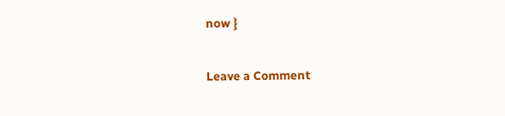now }

Leave a Comment